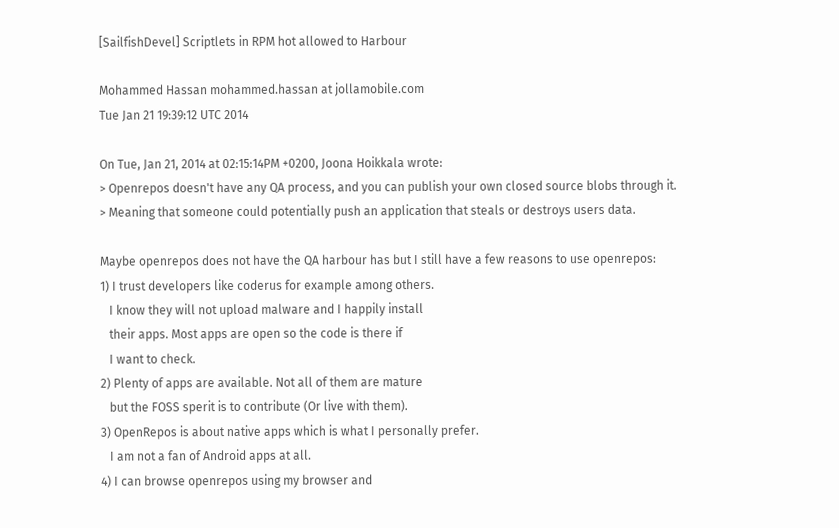[SailfishDevel] Scriptlets in RPM hot allowed to Harbour

Mohammed Hassan mohammed.hassan at jollamobile.com
Tue Jan 21 19:39:12 UTC 2014

On Tue, Jan 21, 2014 at 02:15:14PM +0200, Joona Hoikkala wrote:
> Openrepos doesn't have any QA process, and you can publish your own closed source blobs through it.
> Meaning that someone could potentially push an application that steals or destroys users data.

Maybe openrepos does not have the QA harbour has but I still have a few reasons to use openrepos:
1) I trust developers like coderus for example among others.
   I know they will not upload malware and I happily install
   their apps. Most apps are open so the code is there if
   I want to check.
2) Plenty of apps are available. Not all of them are mature
   but the FOSS sperit is to contribute (Or live with them).
3) OpenRepos is about native apps which is what I personally prefer.
   I am not a fan of Android apps at all.
4) I can browse openrepos using my browser and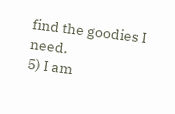find the goodies I need.
5) I am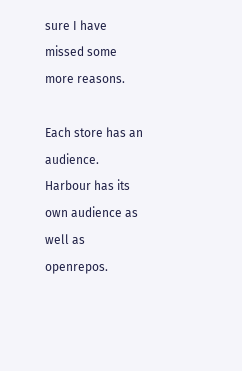sure I have missed some more reasons.

Each store has an audience. Harbour has its own audience as well as openrepos.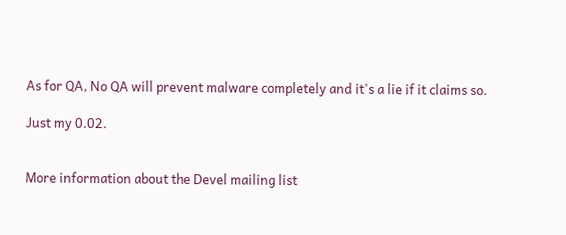As for QA, No QA will prevent malware completely and it's a lie if it claims so.

Just my 0.02.


More information about the Devel mailing list